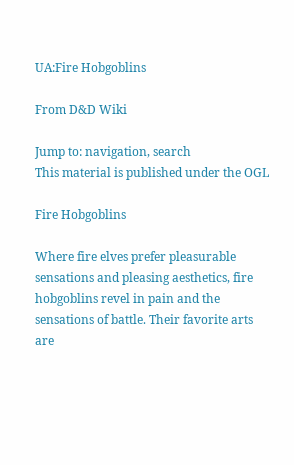UA:Fire Hobgoblins

From D&D Wiki

Jump to: navigation, search
This material is published under the OGL

Fire Hobgoblins

Where fire elves prefer pleasurable sensations and pleasing aesthetics, fire hobgoblins revel in pain and the sensations of battle. Their favorite arts are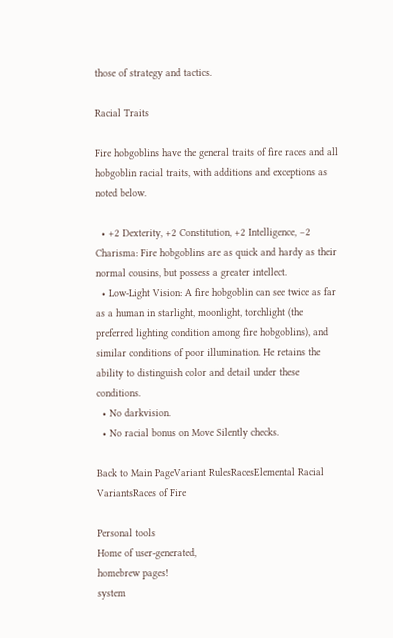those of strategy and tactics.

Racial Traits

Fire hobgoblins have the general traits of fire races and all hobgoblin racial traits, with additions and exceptions as noted below.

  • +2 Dexterity, +2 Constitution, +2 Intelligence, −2 Charisma: Fire hobgoblins are as quick and hardy as their normal cousins, but possess a greater intellect.
  • Low-Light Vision: A fire hobgoblin can see twice as far as a human in starlight, moonlight, torchlight (the preferred lighting condition among fire hobgoblins), and similar conditions of poor illumination. He retains the ability to distinguish color and detail under these conditions.
  • No darkvision.
  • No racial bonus on Move Silently checks.

Back to Main PageVariant RulesRacesElemental Racial VariantsRaces of Fire

Personal tools
Home of user-generated,
homebrew pages!
system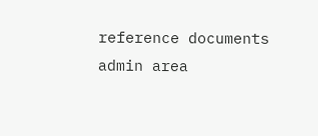reference documents
admin area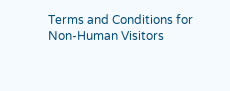Terms and Conditions for Non-Human Visitors